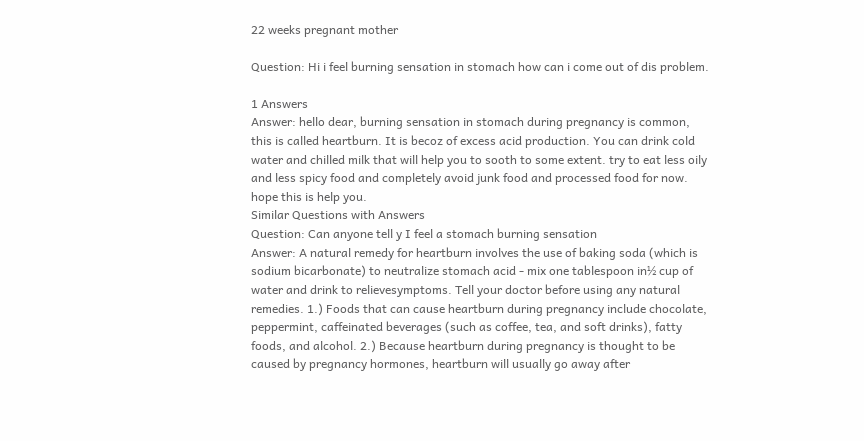22 weeks pregnant mother

Question: Hi i feel burning sensation in stomach how can i come out of dis problem.

1 Answers
Answer: hello dear, burning sensation in stomach during pregnancy is common, this is called heartburn. It is becoz of excess acid production. You can drink cold water and chilled milk that will help you to sooth to some extent. try to eat less oily and less spicy food and completely avoid junk food and processed food for now. hope this is help you.
Similar Questions with Answers
Question: Can anyone tell y I feel a stomach burning sensation
Answer: A natural remedy for heartburn involves the use of baking soda (which is sodium bicarbonate) to neutralize stomach acid - mix one tablespoon in½ cup of water and drink to relievesymptoms. Tell your doctor before using any natural remedies. 1.) Foods that can cause heartburn during pregnancy include chocolate, peppermint, caffeinated beverages (such as coffee, tea, and soft drinks), fatty foods, and alcohol. 2.) Because heartburn during pregnancy is thought to be caused by pregnancy hormones, heartburn will usually go away after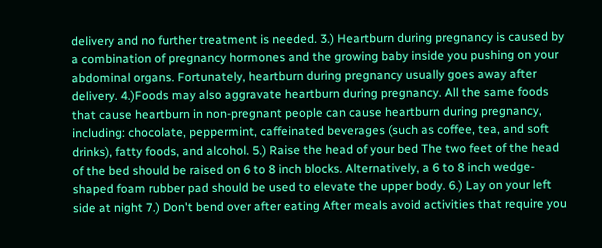delivery and no further treatment is needed. 3.) Heartburn during pregnancy is caused by a combination of pregnancy hormones and the growing baby inside you pushing on your abdominal organs. Fortunately, heartburn during pregnancy usually goes away after delivery. 4.)Foods may also aggravate heartburn during pregnancy. All the same foods that cause heartburn in non-pregnant people can cause heartburn during pregnancy, including: chocolate, peppermint, caffeinated beverages (such as coffee, tea, and soft drinks), fatty foods, and alcohol. 5.) Raise the head of your bed The two feet of the head of the bed should be raised on 6 to 8 inch blocks. Alternatively, a 6 to 8 inch wedge-shaped foam rubber pad should be used to elevate the upper body. 6.) Lay on your left side at night 7.) Don't bend over after eating After meals avoid activities that require you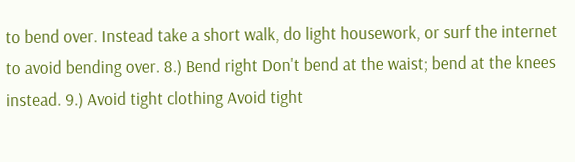to bend over. Instead take a short walk, do light housework, or surf the internet to avoid bending over. 8.) Bend right Don't bend at the waist; bend at the knees instead. 9.) Avoid tight clothing Avoid tight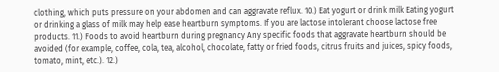clothing, which puts pressure on your abdomen and can aggravate reflux. 10.) Eat yogurt or drink milk Eating yogurt or drinking a glass of milk may help ease heartburn symptoms. If you are lactose intolerant choose lactose free products. 11.) Foods to avoid heartburn during pregnancy Any specific foods that aggravate heartburn should be avoided (for example, coffee, cola, tea, alcohol, chocolate, fatty or fried foods, citrus fruits and juices, spicy foods, tomato, mint, etc.). 12.)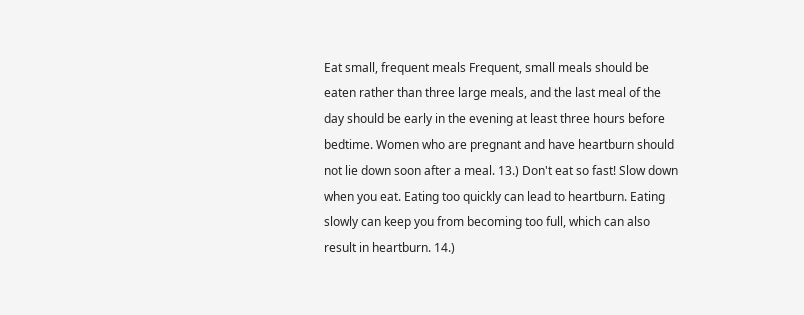Eat small, frequent meals Frequent, small meals should be eaten rather than three large meals, and the last meal of the day should be early in the evening at least three hours before bedtime. Women who are pregnant and have heartburn should not lie down soon after a meal. 13.) Don't eat so fast! Slow down when you eat. Eating too quickly can lead to heartburn. Eating slowly can keep you from becoming too full, which can also result in heartburn. 14.)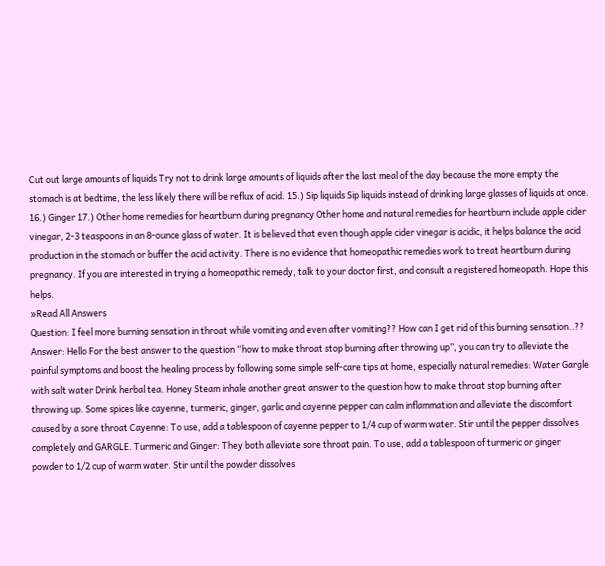Cut out large amounts of liquids Try not to drink large amounts of liquids after the last meal of the day because the more empty the stomach is at bedtime, the less likely there will be reflux of acid. 15.) Sip liquids Sip liquids instead of drinking large glasses of liquids at once. 16.) Ginger 17.) Other home remedies for heartburn during pregnancy Other home and natural remedies for heartburn include apple cider vinegar, 2-3 teaspoons in an 8-ounce glass of water. It is believed that even though apple cider vinegar is acidic, it helps balance the acid production in the stomach or buffer the acid activity. There is no evidence that homeopathic remedies work to treat heartburn during pregnancy. If you are interested in trying a homeopathic remedy, talk to your doctor first, and consult a registered homeopath. Hope this helps.
»Read All Answers
Question: I feel more burning sensation in throat while vomiting and even after vomiting?? How can I get rid of this burning sensation..??
Answer: Hello For the best answer to the question “how to make throat stop burning after throwing up”, you can try to alleviate the painful symptoms and boost the healing process by following some simple self-care tips at home, especially natural remedies: Water Gargle with salt water Drink herbal tea. Honey Steam inhale another great answer to the question how to make throat stop burning after throwing up. Some spices like cayenne, turmeric, ginger, garlic and cayenne pepper can calm inflammation and alleviate the discomfort caused by a sore throat Cayenne: To use, add a tablespoon of cayenne pepper to 1/4 cup of warm water. Stir until the pepper dissolves completely and GARGLE. Turmeric and Ginger: They both alleviate sore throat pain. To use, add a tablespoon of turmeric or ginger powder to 1/2 cup of warm water. Stir until the powder dissolves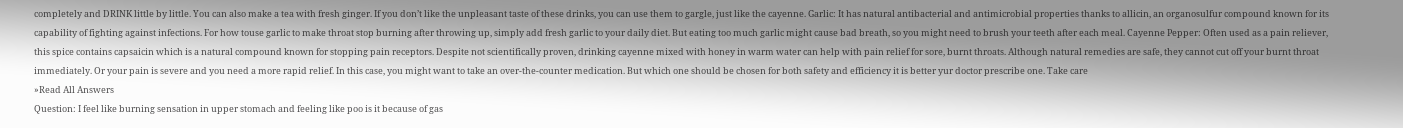completely and DRINK little by little. You can also make a tea with fresh ginger. If you don’t like the unpleasant taste of these drinks, you can use them to gargle, just like the cayenne. Garlic: It has natural antibacterial and antimicrobial properties thanks to allicin, an organosulfur compound known for its capability of fighting against infections. For how touse garlic to make throat stop burning after throwing up, simply add fresh garlic to your daily diet. But eating too much garlic might cause bad breath, so you might need to brush your teeth after each meal. Cayenne Pepper: Often used as a pain reliever, this spice contains capsaicin which is a natural compound known for stopping pain receptors. Despite not scientifically proven, drinking cayenne mixed with honey in warm water can help with pain relief for sore, burnt throats. Although natural remedies are safe, they cannot cut off your burnt throat immediately. Or your pain is severe and you need a more rapid relief. In this case, you might want to take an over-the-counter medication. But which one should be chosen for both safety and efficiency it is better yur doctor prescribe one. Take care
»Read All Answers
Question: I feel like burning sensation in upper stomach and feeling like poo is it because of gas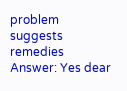problem suggests remedies
Answer: Yes dear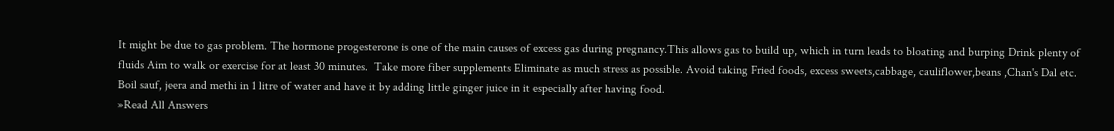It might be due to gas problem. The hormone progesterone is one of the main causes of excess gas during pregnancy.This allows gas to build up, which in turn leads to bloating and burping Drink plenty of fluids Aim to walk or exercise for at least 30 minutes.  Take more fiber supplements Eliminate as much stress as possible. Avoid taking Fried foods, excess sweets,cabbage, cauliflower,beans ,Chan's Dal etc. Boil sauf, jeera and methi in 1 litre of water and have it by adding little ginger juice in it especially after having food.
»Read All Answers